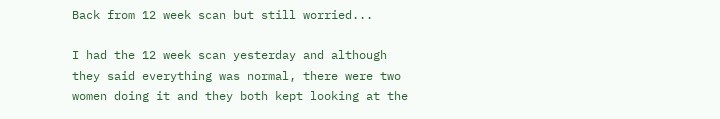Back from 12 week scan but still worried...

I had the 12 week scan yesterday and although they said everything was normal, there were two women doing it and they both kept looking at the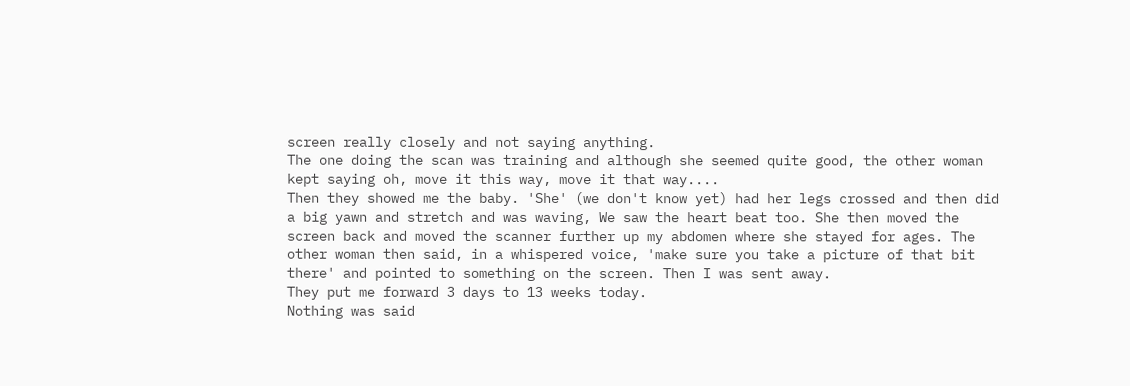screen really closely and not saying anything.
The one doing the scan was training and although she seemed quite good, the other woman kept saying oh, move it this way, move it that way....
Then they showed me the baby. 'She' (we don't know yet) had her legs crossed and then did a big yawn and stretch and was waving, We saw the heart beat too. She then moved the screen back and moved the scanner further up my abdomen where she stayed for ages. The other woman then said, in a whispered voice, 'make sure you take a picture of that bit there' and pointed to something on the screen. Then I was sent away.
They put me forward 3 days to 13 weeks today.
Nothing was said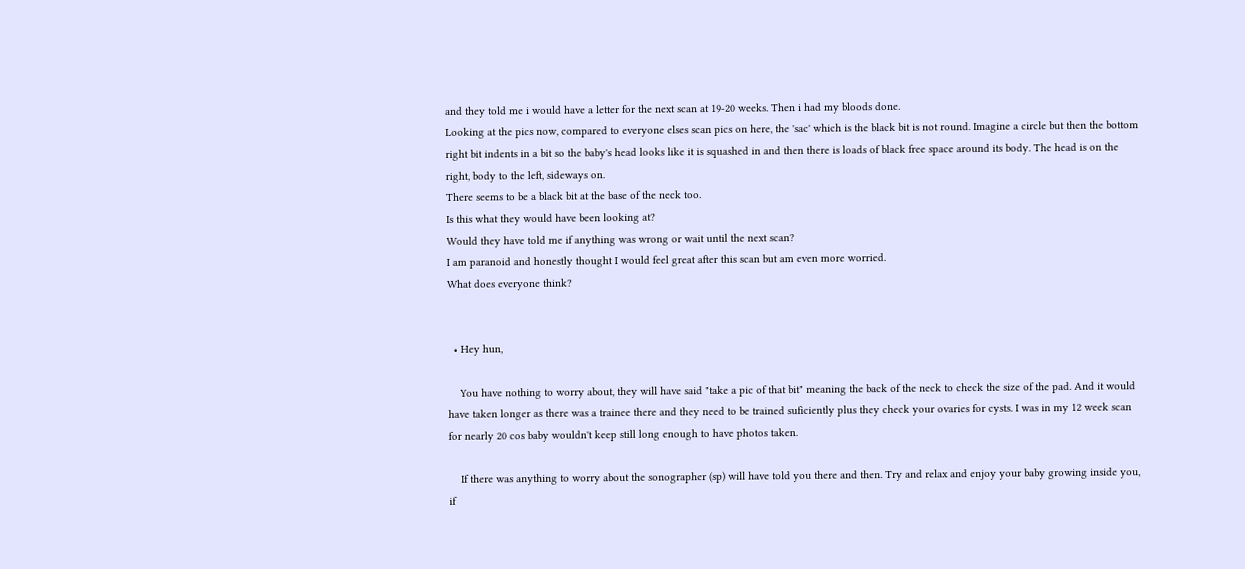and they told me i would have a letter for the next scan at 19-20 weeks. Then i had my bloods done.
Looking at the pics now, compared to everyone elses scan pics on here, the 'sac' which is the black bit is not round. Imagine a circle but then the bottom right bit indents in a bit so the baby's head looks like it is squashed in and then there is loads of black free space around its body. The head is on the right, body to the left, sideways on.
There seems to be a black bit at the base of the neck too.
Is this what they would have been looking at?
Would they have told me if anything was wrong or wait until the next scan?
I am paranoid and honestly thought I would feel great after this scan but am even more worried.
What does everyone think?


  • Hey hun,

    You have nothing to worry about, they will have said "take a pic of that bit" meaning the back of the neck to check the size of the pad. And it would have taken longer as there was a trainee there and they need to be trained suficiently plus they check your ovaries for cysts. I was in my 12 week scan for nearly 20 cos baby wouldn't keep still long enough to have photos taken.

    If there was anything to worry about the sonographer (sp) will have told you there and then. Try and relax and enjoy your baby growing inside you, if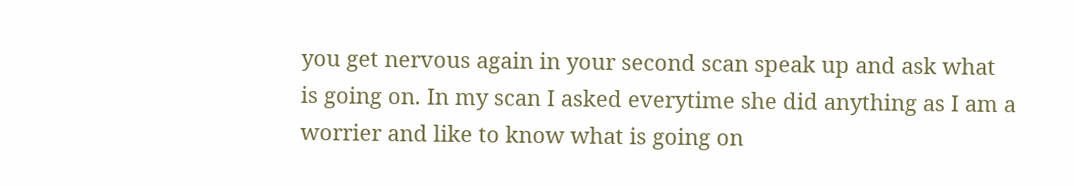you get nervous again in your second scan speak up and ask what is going on. In my scan I asked everytime she did anything as I am a worrier and like to know what is going on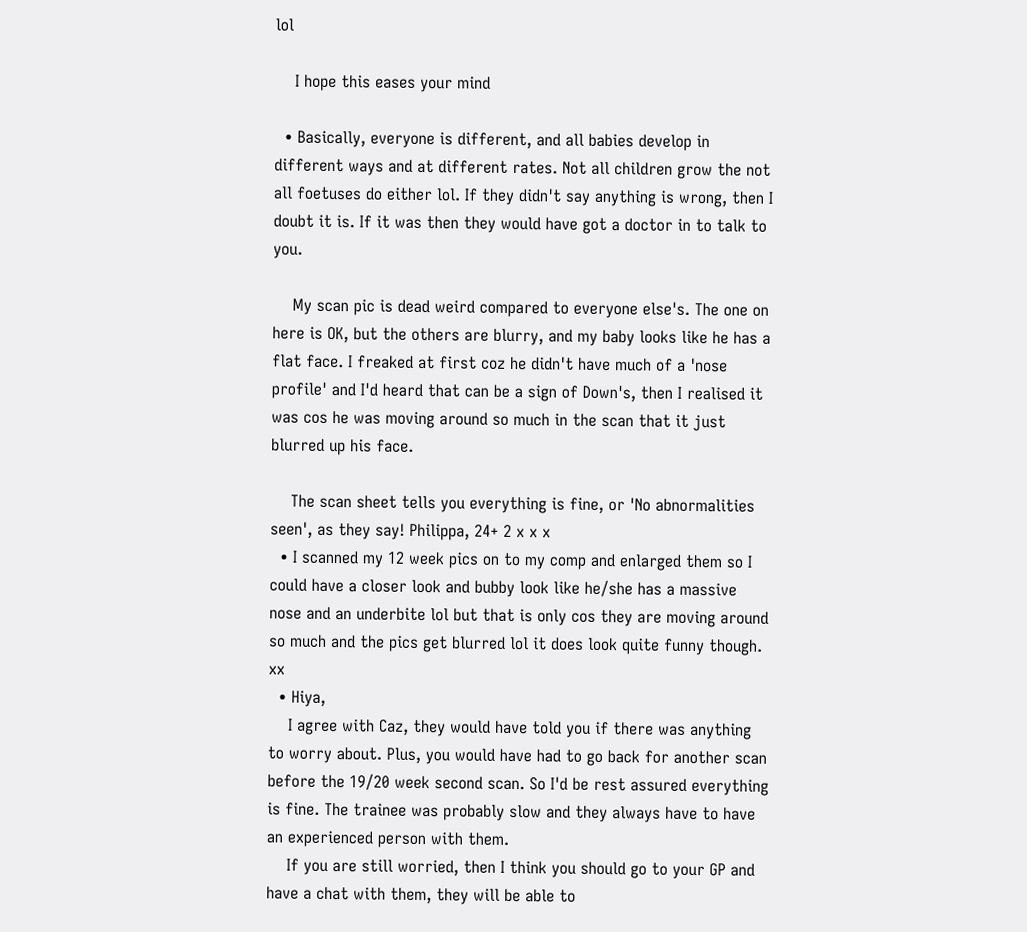lol

    I hope this eases your mind

  • Basically, everyone is different, and all babies develop in different ways and at different rates. Not all children grow the not all foetuses do either lol. If they didn't say anything is wrong, then I doubt it is. If it was then they would have got a doctor in to talk to you.

    My scan pic is dead weird compared to everyone else's. The one on here is OK, but the others are blurry, and my baby looks like he has a flat face. I freaked at first coz he didn't have much of a 'nose profile' and I'd heard that can be a sign of Down's, then I realised it was cos he was moving around so much in the scan that it just blurred up his face.

    The scan sheet tells you everything is fine, or 'No abnormalities seen', as they say! Philippa, 24+ 2 x x x
  • I scanned my 12 week pics on to my comp and enlarged them so I could have a closer look and bubby look like he/she has a massive nose and an underbite lol but that is only cos they are moving around so much and the pics get blurred lol it does look quite funny though. xx
  • Hiya,
    I agree with Caz, they would have told you if there was anything to worry about. Plus, you would have had to go back for another scan before the 19/20 week second scan. So I'd be rest assured everything is fine. The trainee was probably slow and they always have to have an experienced person with them.
    If you are still worried, then I think you should go to your GP and have a chat with them, they will be able to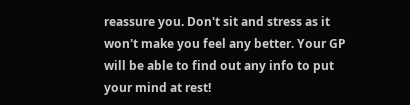reassure you. Don't sit and stress as it won't make you feel any better. Your GP will be able to find out any info to put your mind at rest!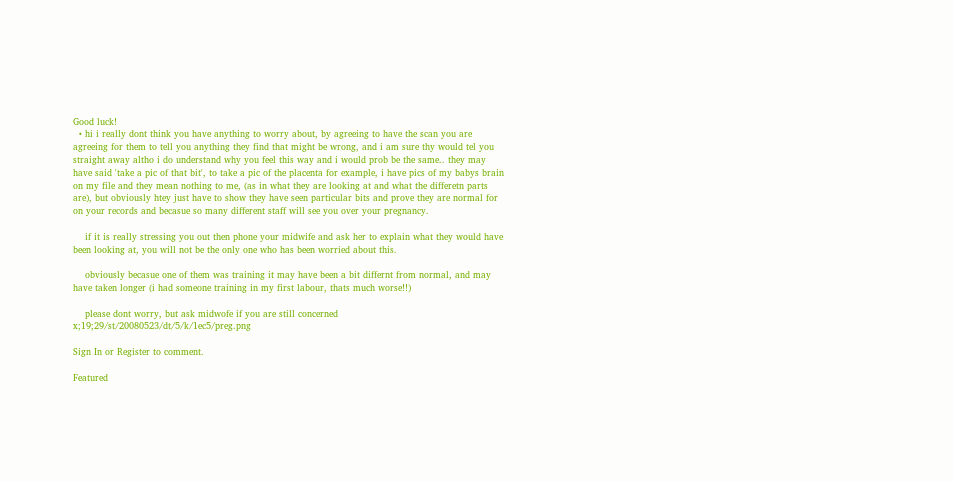Good luck!
  • hi i really dont think you have anything to worry about, by agreeing to have the scan you are agreeing for them to tell you anything they find that might be wrong, and i am sure thy would tel you straight away altho i do understand why you feel this way and i would prob be the same.. they may have said 'take a pic of that bit', to take a pic of the placenta for example, i have pics of my babys brain on my file and they mean nothing to me, (as in what they are looking at and what the differetn parts are), but obviously htey just have to show they have seen particular bits and prove they are normal for on your records and becasue so many different staff will see you over your pregnancy.

    if it is really stressing you out then phone your midwife and ask her to explain what they would have been looking at, you will not be the only one who has been worried about this.

    obviously becasue one of them was training it may have been a bit differnt from normal, and may have taken longer (i had someone training in my first labour, thats much worse!!)

    please dont worry, but ask midwofe if you are still concerned x;19;29/st/20080523/dt/5/k/1ec5/preg.png

Sign In or Register to comment.

Featured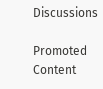Discussions

Promoted Content